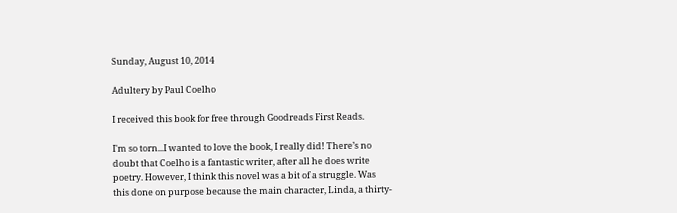Sunday, August 10, 2014

Adultery by Paul Coelho

I received this book for free through Goodreads First Reads.

I'm so torn...I wanted to love the book, I really did! There’s no doubt that Coelho is a fantastic writer, after all he does write poetry. However, I think this novel was a bit of a struggle. Was this done on purpose because the main character, Linda, a thirty-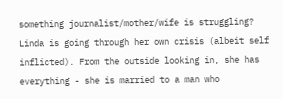something journalist/mother/wife is struggling? Linda is going through her own crisis (albeit self inflicted). From the outside looking in, she has everything - she is married to a man who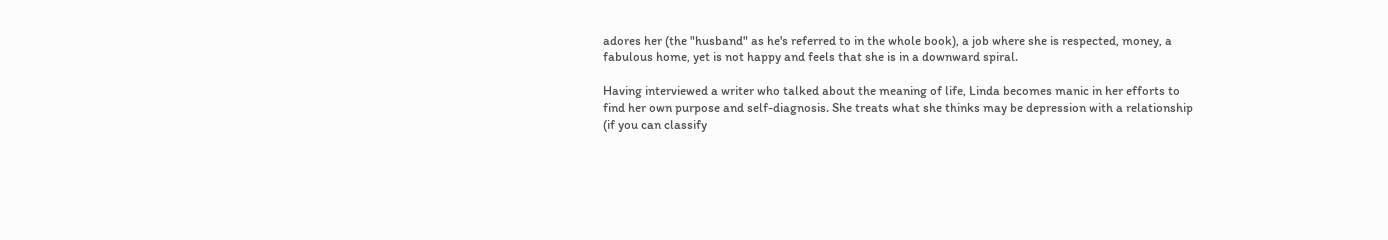adores her (the "husband" as he's referred to in the whole book), a job where she is respected, money, a fabulous home, yet is not happy and feels that she is in a downward spiral.

Having interviewed a writer who talked about the meaning of life, Linda becomes manic in her efforts to find her own purpose and self-diagnosis. She treats what she thinks may be depression with a relationship (if you can classify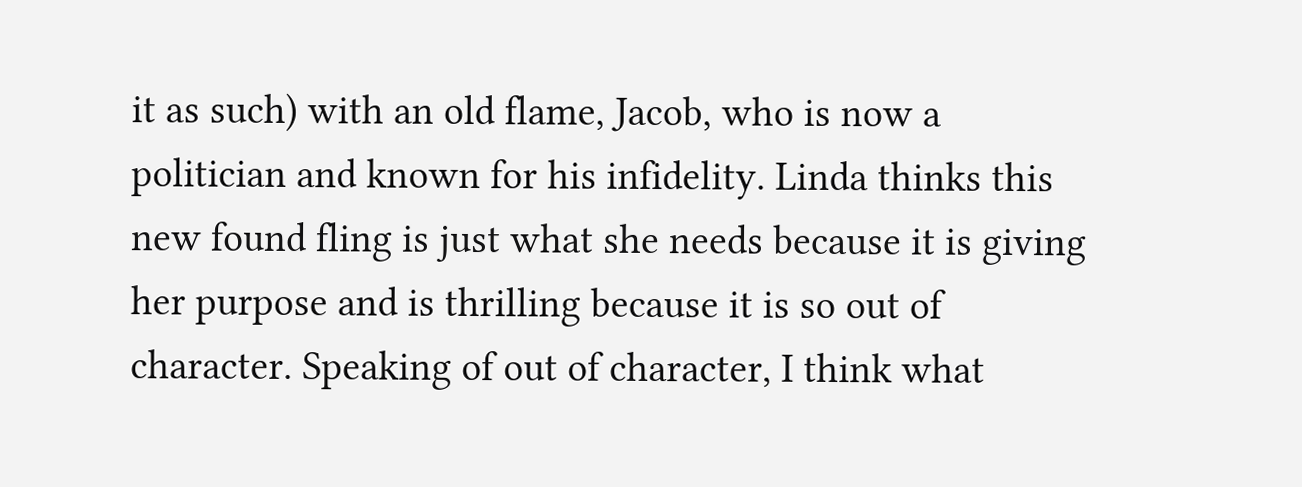it as such) with an old flame, Jacob, who is now a politician and known for his infidelity. Linda thinks this new found fling is just what she needs because it is giving her purpose and is thrilling because it is so out of character. Speaking of out of character, I think what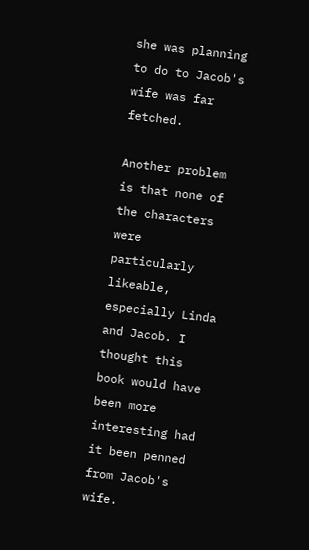she was planning to do to Jacob's wife was far fetched.

Another problem is that none of the characters were particularly likeable, especially Linda and Jacob. I thought this book would have been more interesting had it been penned from Jacob's wife.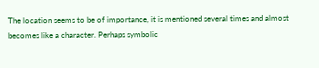The location seems to be of importance, it is mentioned several times and almost becomes like a character. Perhaps symbolic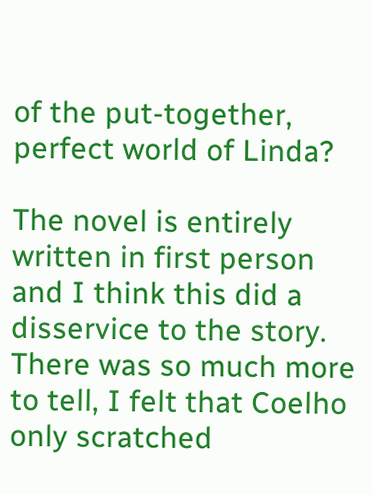of the put-together, perfect world of Linda?

The novel is entirely written in first person and I think this did a disservice to the story. There was so much more to tell, I felt that Coelho only scratched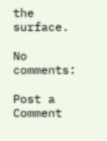the surface.

No comments:

Post a Comment